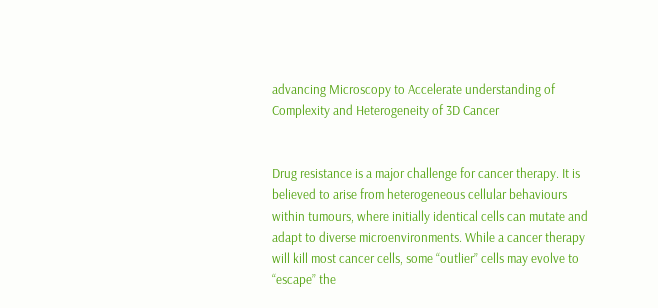advancing Microscopy to Accelerate understanding of Complexity and Heterogeneity of 3D Cancer


Drug resistance is a major challenge for cancer therapy. It is believed to arise from heterogeneous cellular behaviours within tumours, where initially identical cells can mutate and adapt to diverse microenvironments. While a cancer therapy will kill most cancer cells, some “outlier” cells may evolve to “escape” the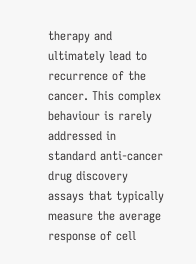therapy and ultimately lead to recurrence of the cancer. This complex behaviour is rarely addressed in standard anti-cancer drug discovery assays that typically measure the average response of cell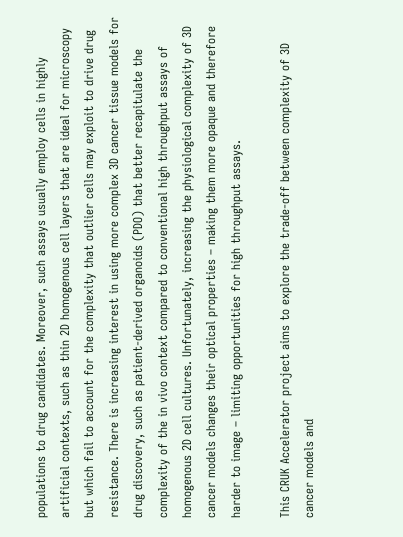populations to drug candidates. Moreover, such assays usually employ cells in highly artificial contexts, such as thin 2D homogenous cell layers that are ideal for microscopy but which fail to account for the complexity that outlier cells may exploit to drive drug resistance. There is increasing interest in using more complex 3D cancer tissue models for drug discovery, such as patient-derived organoids (PDO) that better recapitulate the complexity of the in vivo context compared to conventional high throughput assays of homogenous 2D cell cultures. Unfortunately, increasing the physiological complexity of 3D cancer models changes their optical properties – making them more opaque and therefore harder to image – limiting opportunities for high throughput assays.

This CRUK Accelerator project aims to explore the trade-off between complexity of 3D cancer models and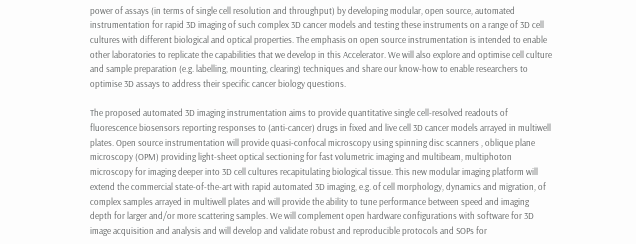power of assays (in terms of single cell resolution and throughput) by developing modular, open source, automated instrumentation for rapid 3D imaging of such complex 3D cancer models and testing these instruments on a range of 3D cell cultures with different biological and optical properties. The emphasis on open source instrumentation is intended to enable other laboratories to replicate the capabilities that we develop in this Accelerator. We will also explore and optimise cell culture and sample preparation (e.g. labelling, mounting, clearing) techniques and share our know-how to enable researchers to optimise 3D assays to address their specific cancer biology questions.

The proposed automated 3D imaging instrumentation aims to provide quantitative single cell-resolved readouts of fluorescence biosensors reporting responses to (anti-cancer) drugs in fixed and live cell 3D cancer models arrayed in multiwell plates. Open source instrumentation will provide quasi-confocal microscopy using spinning disc scanners , oblique plane microscopy (OPM) providing light-sheet optical sectioning for fast volumetric imaging and multibeam, multiphoton microscopy for imaging deeper into 3D cell cultures recapitulating biological tissue. This new modular imaging platform will extend the commercial state-of-the-art with rapid automated 3D imaging, e.g. of cell morphology, dynamics and migration, of complex samples arrayed in multiwell plates and will provide the ability to tune performance between speed and imaging depth for larger and/or more scattering samples. We will complement open hardware configurations with software for 3D image acquisition and analysis and will develop and validate robust and reproducible protocols and SOPs for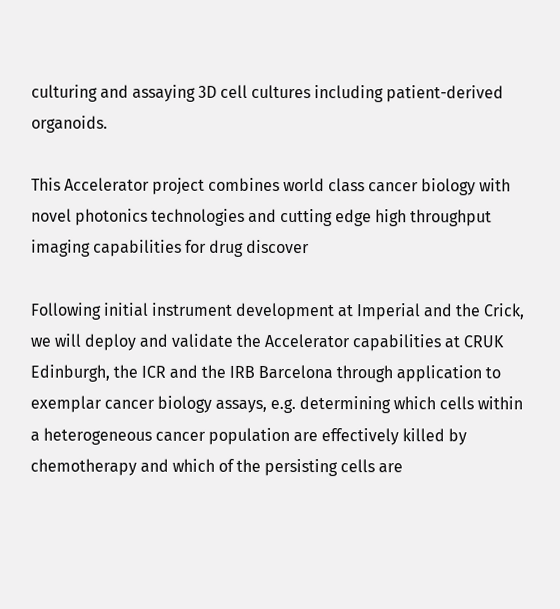culturing and assaying 3D cell cultures including patient-derived organoids.

This Accelerator project combines world class cancer biology with novel photonics technologies and cutting edge high throughput imaging capabilities for drug discover

Following initial instrument development at Imperial and the Crick, we will deploy and validate the Accelerator capabilities at CRUK Edinburgh, the ICR and the IRB Barcelona through application to exemplar cancer biology assays, e.g. determining which cells within a heterogeneous cancer population are effectively killed by chemotherapy and which of the persisting cells are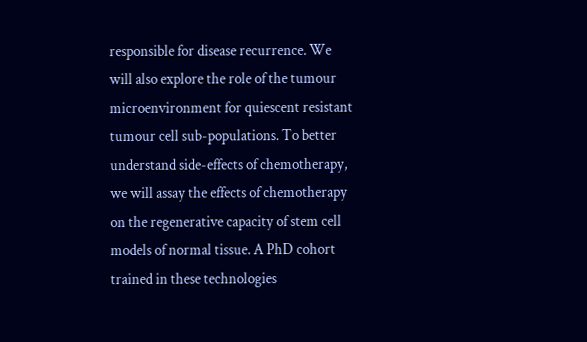responsible for disease recurrence. We will also explore the role of the tumour microenvironment for quiescent resistant tumour cell sub-populations. To better understand side-effects of chemotherapy, we will assay the effects of chemotherapy on the regenerative capacity of stem cell models of normal tissue. A PhD cohort trained in these technologies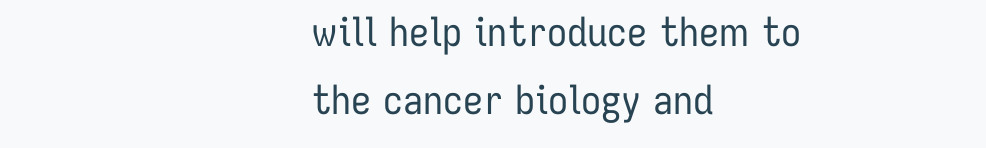will help introduce them to the cancer biology and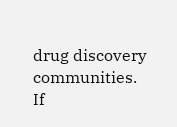drug discovery communities.
If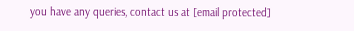you have any queries, contact us at [email protected]